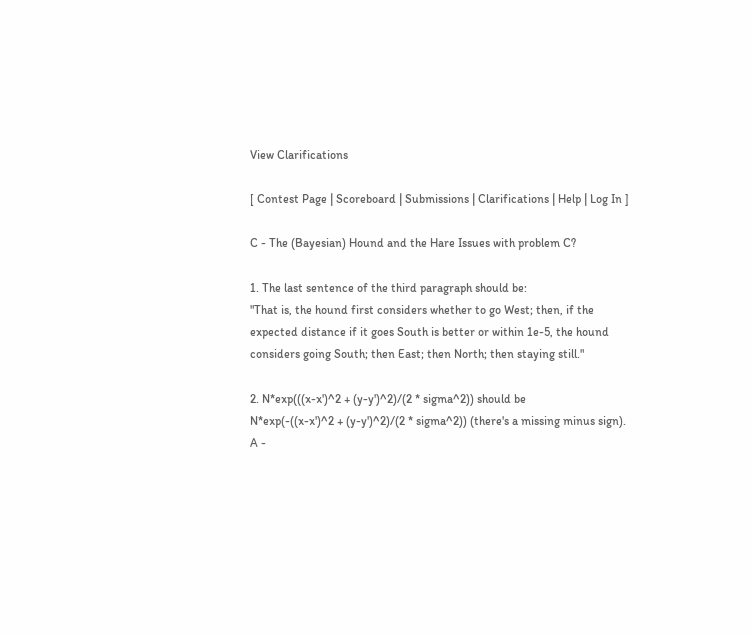View Clarifications

[ Contest Page | Scoreboard | Submissions | Clarifications | Help | Log In ]

C - The (Bayesian) Hound and the Hare Issues with problem C?

1. The last sentence of the third paragraph should be:
"That is, the hound first considers whether to go West; then, if the
expected distance if it goes South is better or within 1e-5, the hound
considers going South; then East; then North; then staying still."

2. N*exp(((x-x')^2 + (y-y')^2)/(2 * sigma^2)) should be
N*exp(-((x-x')^2 + (y-y')^2)/(2 * sigma^2)) (there's a missing minus sign).
A -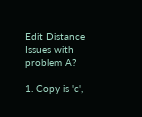Edit Distance Issues with problem A?

1. Copy is 'c',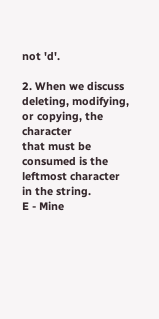not 'd'.

2. When we discuss deleting, modifying, or copying, the character
that must be consumed is the leftmost character in the string.
E - Mine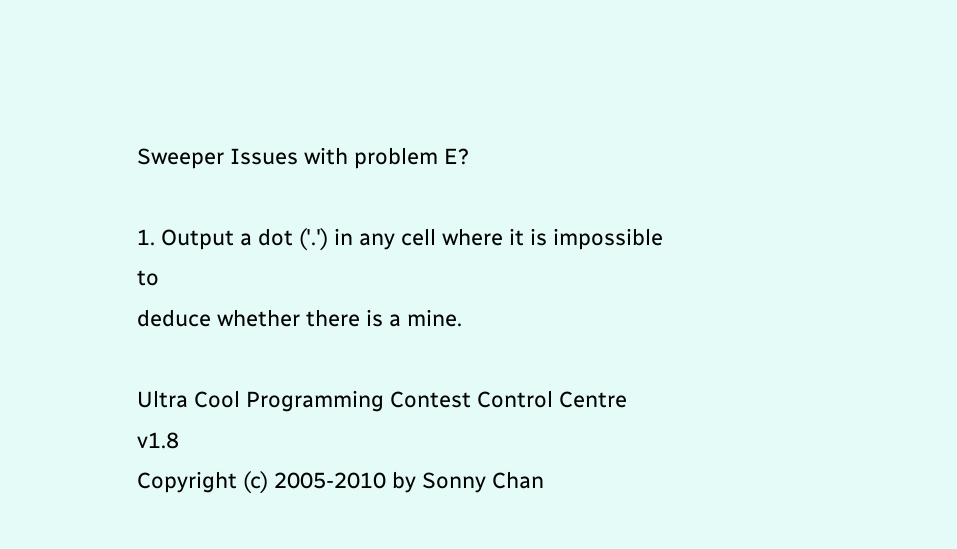Sweeper Issues with problem E?

1. Output a dot ('.') in any cell where it is impossible to
deduce whether there is a mine.

Ultra Cool Programming Contest Control Centre v1.8
Copyright (c) 2005-2010 by Sonny Chan